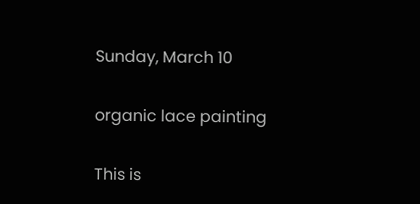Sunday, March 10

organic lace painting

This is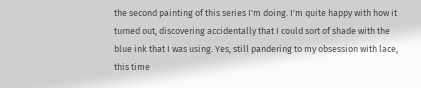the second painting of this series I'm doing. I'm quite happy with how it turned out, discovering accidentally that I could sort of shade with the blue ink that I was using. Yes, still pandering to my obsession with lace, this time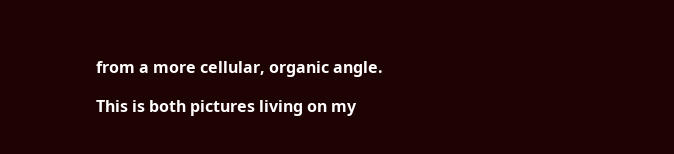from a more cellular, organic angle.

This is both pictures living on my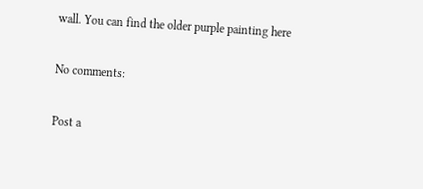wall. You can find the older purple painting here

No comments:

Post a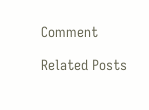Comment

Related Posts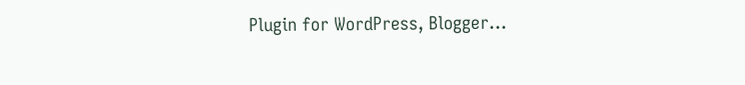Plugin for WordPress, Blogger...